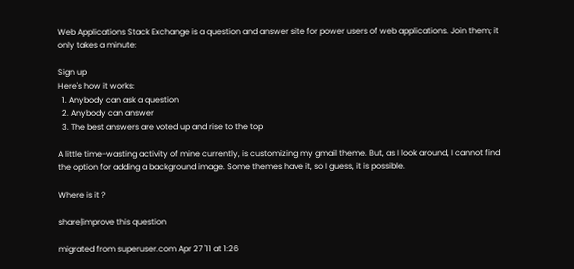Web Applications Stack Exchange is a question and answer site for power users of web applications. Join them; it only takes a minute:

Sign up
Here's how it works:
  1. Anybody can ask a question
  2. Anybody can answer
  3. The best answers are voted up and rise to the top

A little time-wasting activity of mine currently, is customizing my gmail theme. But, as I look around, I cannot find the option for adding a background image. Some themes have it, so I guess, it is possible.

Where is it ?

share|improve this question

migrated from superuser.com Apr 27 '11 at 1:26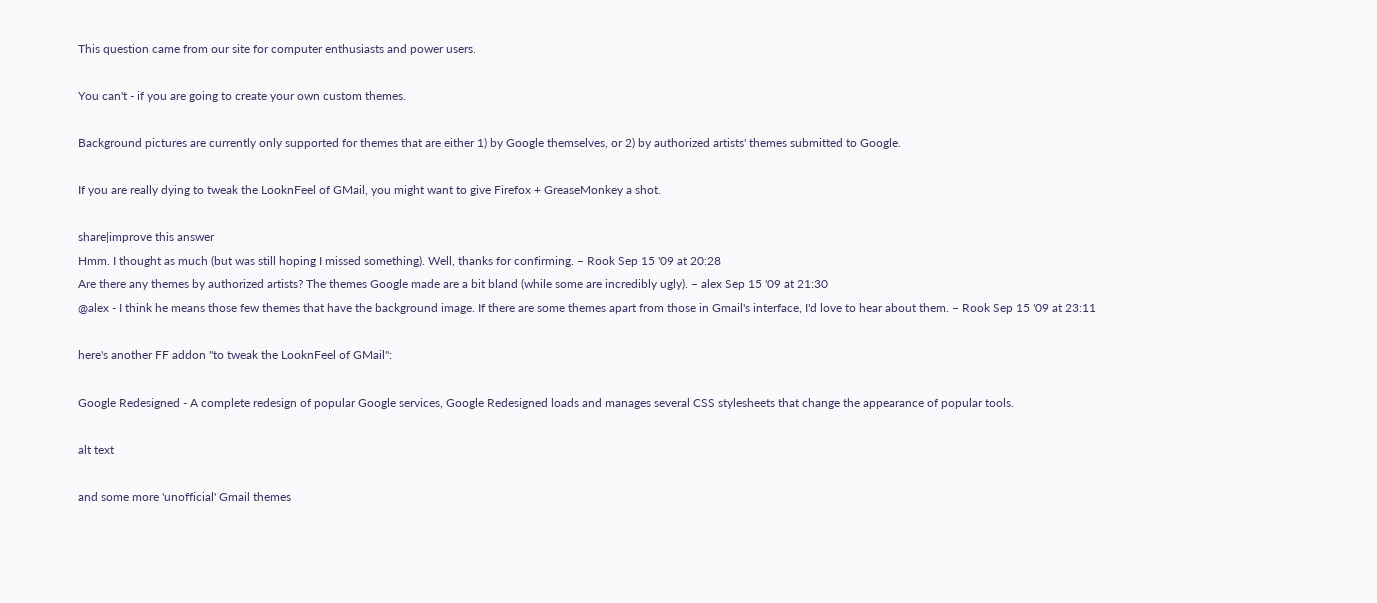This question came from our site for computer enthusiasts and power users.

You can't - if you are going to create your own custom themes.

Background pictures are currently only supported for themes that are either 1) by Google themselves, or 2) by authorized artists' themes submitted to Google.

If you are really dying to tweak the LooknFeel of GMail, you might want to give Firefox + GreaseMonkey a shot.

share|improve this answer
Hmm. I thought as much (but was still hoping I missed something). Well, thanks for confirming. – Rook Sep 15 '09 at 20:28
Are there any themes by authorized artists? The themes Google made are a bit bland (while some are incredibly ugly). – alex Sep 15 '09 at 21:30
@alex - I think he means those few themes that have the background image. If there are some themes apart from those in Gmail's interface, I'd love to hear about them. – Rook Sep 15 '09 at 23:11

here's another FF addon "to tweak the LooknFeel of GMail":

Google Redesigned - A complete redesign of popular Google services, Google Redesigned loads and manages several CSS stylesheets that change the appearance of popular tools.

alt text

and some more 'unofficial' Gmail themes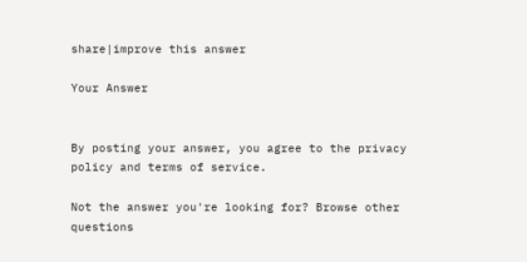share|improve this answer

Your Answer


By posting your answer, you agree to the privacy policy and terms of service.

Not the answer you're looking for? Browse other questions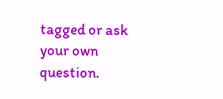tagged or ask your own question.